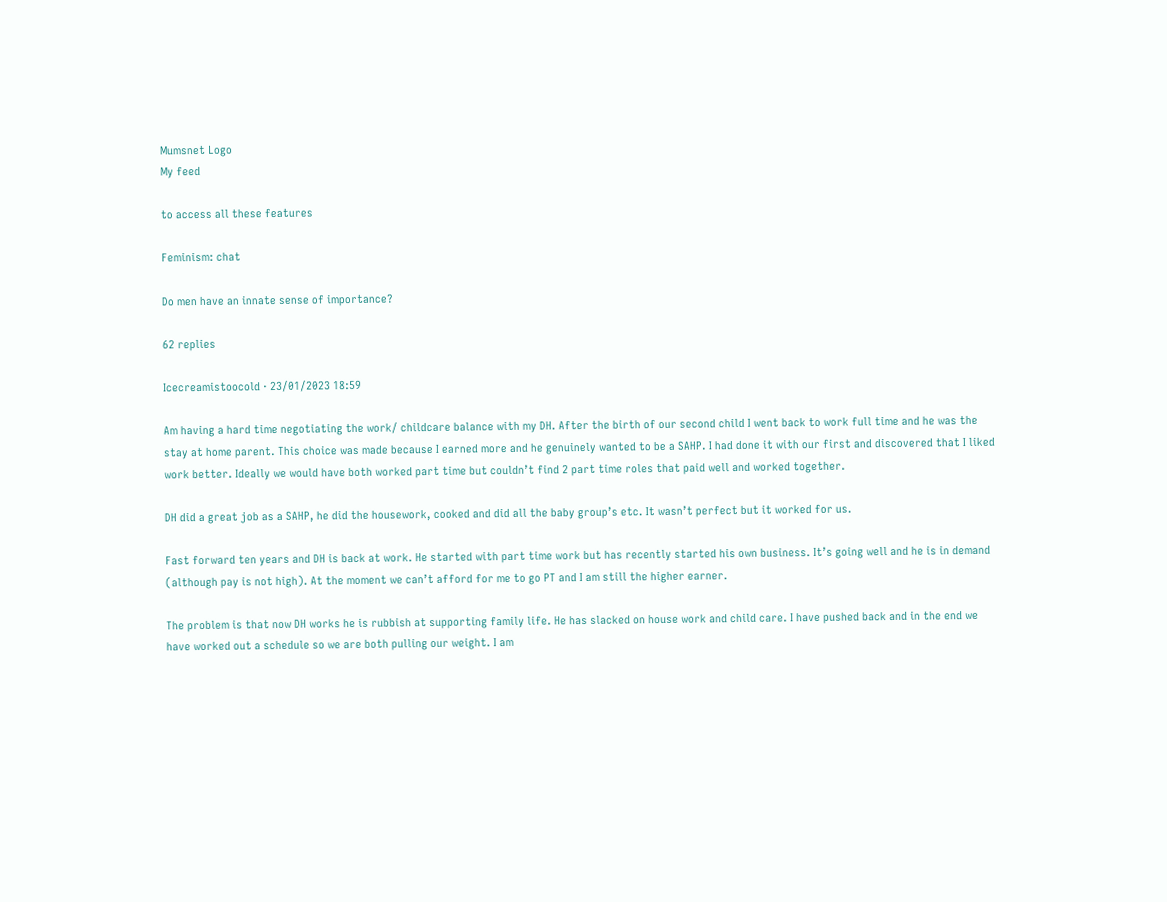Mumsnet Logo
My feed

to access all these features

Feminism: chat

Do men have an innate sense of importance?

62 replies

Icecreamistoocold · 23/01/2023 18:59

Am having a hard time negotiating the work/ childcare balance with my DH. After the birth of our second child I went back to work full time and he was the stay at home parent. This choice was made because I earned more and he genuinely wanted to be a SAHP. I had done it with our first and discovered that I liked work better. Ideally we would have both worked part time but couldn’t find 2 part time roles that paid well and worked together.

DH did a great job as a SAHP, he did the housework, cooked and did all the baby group’s etc. It wasn’t perfect but it worked for us.

Fast forward ten years and DH is back at work. He started with part time work but has recently started his own business. It’s going well and he is in demand (although pay is not high). At the moment we can’t afford for me to go PT and I am still the higher earner.

The problem is that now DH works he is rubbish at supporting family life. He has slacked on house work and child care. I have pushed back and in the end we have worked out a schedule so we are both pulling our weight. I am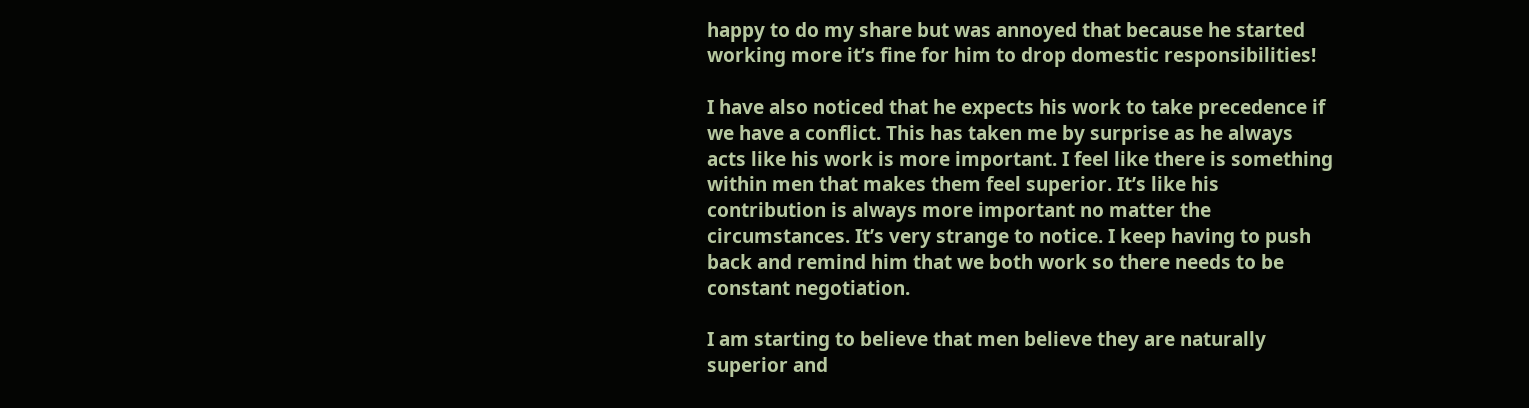happy to do my share but was annoyed that because he started working more it’s fine for him to drop domestic responsibilities!

I have also noticed that he expects his work to take precedence if we have a conflict. This has taken me by surprise as he always acts like his work is more important. I feel like there is something within men that makes them feel superior. It’s like his contribution is always more important no matter the circumstances. It’s very strange to notice. I keep having to push back and remind him that we both work so there needs to be constant negotiation.

I am starting to believe that men believe they are naturally superior and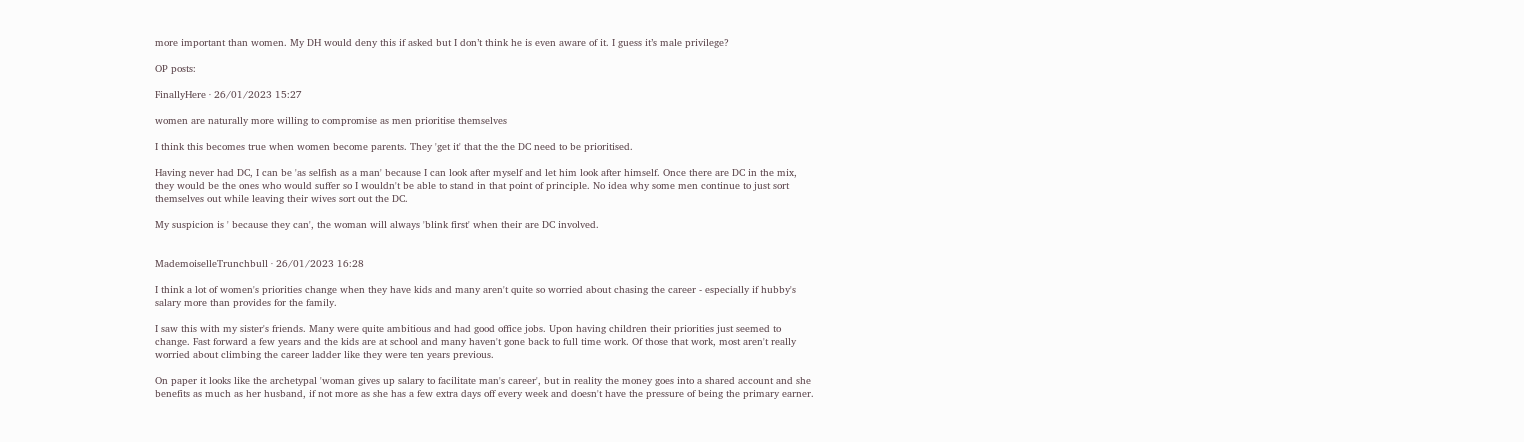more important than women. My DH would deny this if asked but I don’t think he is even aware of it. I guess it’s male privilege?

OP posts:

FinallyHere · 26/01/2023 15:27

women are naturally more willing to compromise as men prioritise themselves

I think this becomes true when women become parents. They 'get it' that the the DC need to be prioritised.

Having never had DC, I can be 'as selfish as a man' because I can look after myself and let him look after himself. Once there are DC in the mix, they would be the ones who would suffer so I wouldn't be able to stand in that point of principle. No idea why some men continue to just sort themselves out while leaving their wives sort out the DC.

My suspicion is ' because they can', the woman will always 'blink first' when their are DC involved.


MademoiselleTrunchbull · 26/01/2023 16:28

I think a lot of women's priorities change when they have kids and many aren't quite so worried about chasing the career - especially if hubby's salary more than provides for the family.

I saw this with my sister's friends. Many were quite ambitious and had good office jobs. Upon having children their priorities just seemed to change. Fast forward a few years and the kids are at school and many haven't gone back to full time work. Of those that work, most aren't really worried about climbing the career ladder like they were ten years previous.

On paper it looks like the archetypal 'woman gives up salary to facilitate man's career', but in reality the money goes into a shared account and she benefits as much as her husband, if not more as she has a few extra days off every week and doesn't have the pressure of being the primary earner.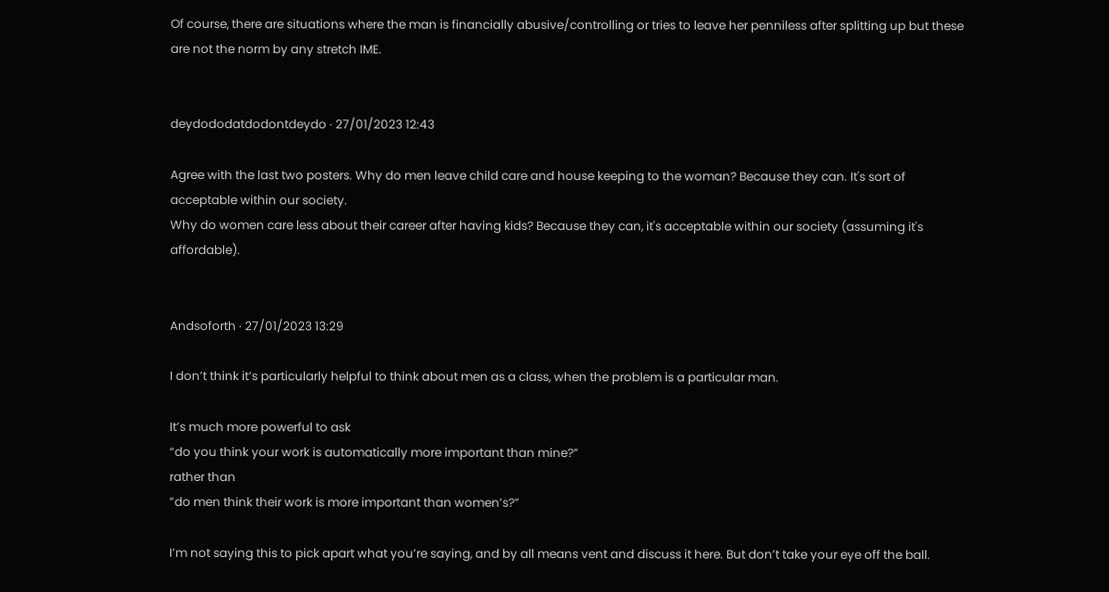Of course, there are situations where the man is financially abusive/controlling or tries to leave her penniless after splitting up but these are not the norm by any stretch IME.


deydododatdodontdeydo · 27/01/2023 12:43

Agree with the last two posters. Why do men leave child care and house keeping to the woman? Because they can. It's sort of acceptable within our society.
Why do women care less about their career after having kids? Because they can, it's acceptable within our society (assuming it's affordable).


Andsoforth · 27/01/2023 13:29

I don’t think it’s particularly helpful to think about men as a class, when the problem is a particular man.

It’s much more powerful to ask
“do you think your work is automatically more important than mine?”
rather than
”do men think their work is more important than women’s?”

I’m not saying this to pick apart what you’re saying, and by all means vent and discuss it here. But don’t take your eye off the ball.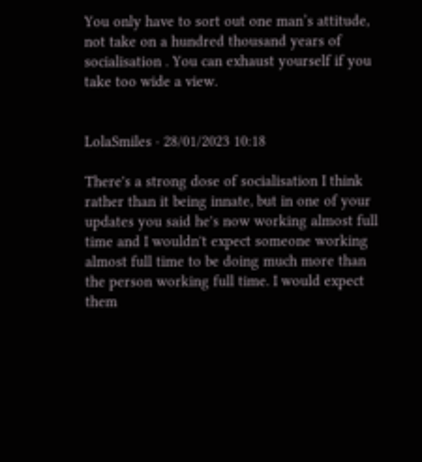You only have to sort out one man’s attitude, not take on a hundred thousand years of socialisation . You can exhaust yourself if you take too wide a view.


LolaSmiles · 28/01/2023 10:18

There's a strong dose of socialisation I think rather than it being innate, but in one of your updates you said he's now working almost full time and I wouldn't expect someone working almost full time to be doing much more than the person working full time. I would expect them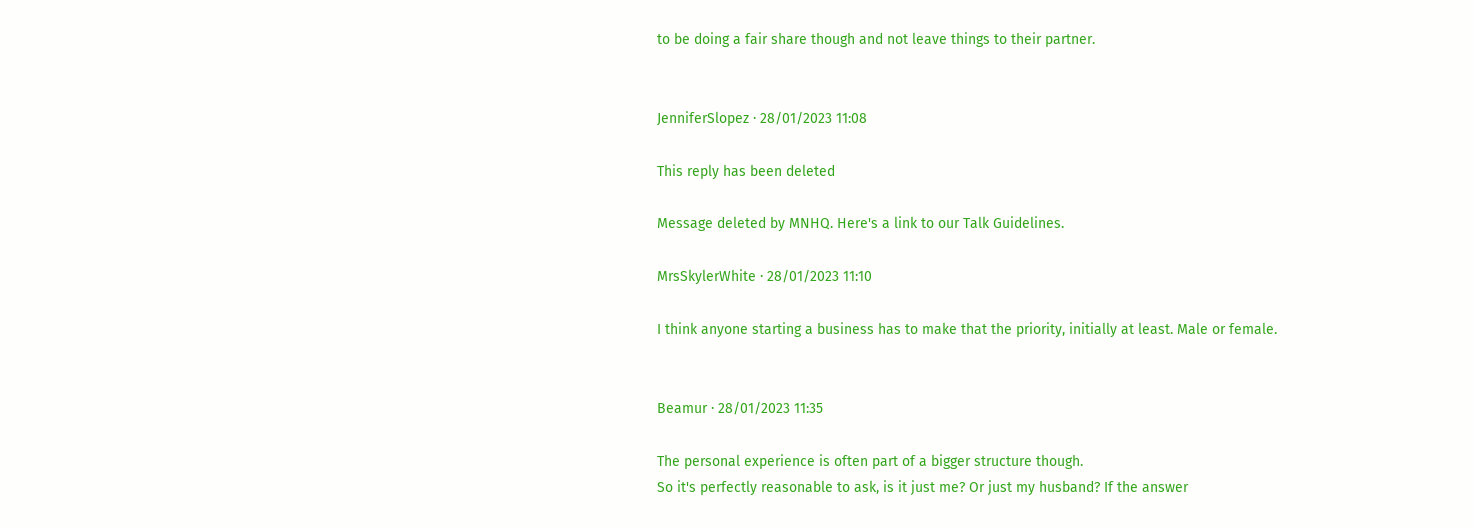to be doing a fair share though and not leave things to their partner.


JenniferSlopez · 28/01/2023 11:08

This reply has been deleted

Message deleted by MNHQ. Here's a link to our Talk Guidelines.

MrsSkylerWhite · 28/01/2023 11:10

I think anyone starting a business has to make that the priority, initially at least. Male or female.


Beamur · 28/01/2023 11:35

The personal experience is often part of a bigger structure though.
So it's perfectly reasonable to ask, is it just me? Or just my husband? If the answer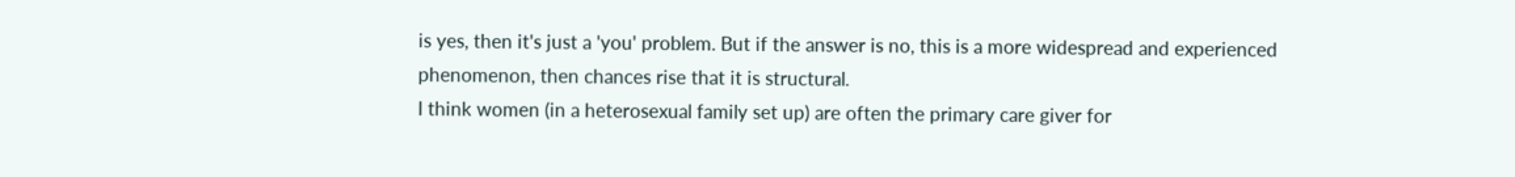is yes, then it's just a 'you' problem. But if the answer is no, this is a more widespread and experienced phenomenon, then chances rise that it is structural.
I think women (in a heterosexual family set up) are often the primary care giver for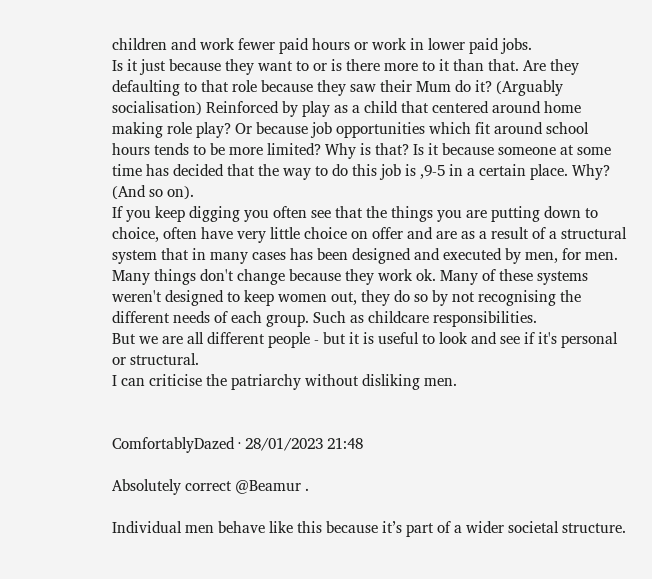children and work fewer paid hours or work in lower paid jobs.
Is it just because they want to or is there more to it than that. Are they defaulting to that role because they saw their Mum do it? (Arguably socialisation) Reinforced by play as a child that centered around home making role play? Or because job opportunities which fit around school hours tends to be more limited? Why is that? Is it because someone at some time has decided that the way to do this job is ,9-5 in a certain place. Why? (And so on).
If you keep digging you often see that the things you are putting down to choice, often have very little choice on offer and are as a result of a structural system that in many cases has been designed and executed by men, for men. Many things don't change because they work ok. Many of these systems weren't designed to keep women out, they do so by not recognising the different needs of each group. Such as childcare responsibilities.
But we are all different people - but it is useful to look and see if it's personal or structural.
I can criticise the patriarchy without disliking men.


ComfortablyDazed · 28/01/2023 21:48

Absolutely correct @Beamur .

Individual men behave like this because it’s part of a wider societal structure.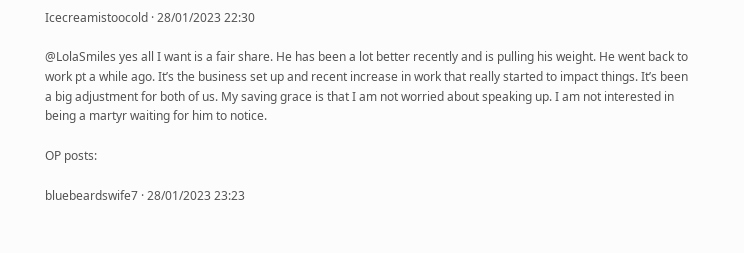Icecreamistoocold · 28/01/2023 22:30

@LolaSmiles yes all I want is a fair share. He has been a lot better recently and is pulling his weight. He went back to work pt a while ago. It’s the business set up and recent increase in work that really started to impact things. It’s been a big adjustment for both of us. My saving grace is that I am not worried about speaking up. I am not interested in being a martyr waiting for him to notice.

OP posts:

bluebeardswife7 · 28/01/2023 23:23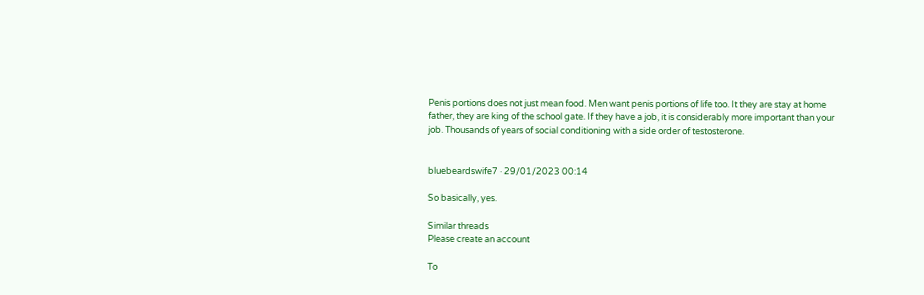Penis portions does not just mean food. Men want penis portions of life too. It they are stay at home father, they are king of the school gate. If they have a job, it is considerably more important than your job. Thousands of years of social conditioning with a side order of testosterone.


bluebeardswife7 · 29/01/2023 00:14

So basically, yes.

Similar threads
Please create an account

To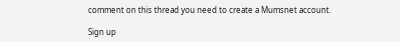comment on this thread you need to create a Mumsnet account.

Sign up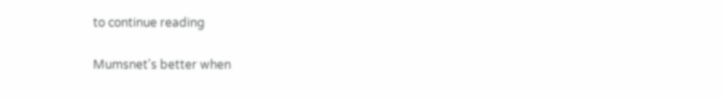to continue reading

Mumsnet's better when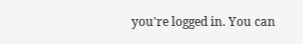you're logged in. You can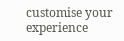customise your experience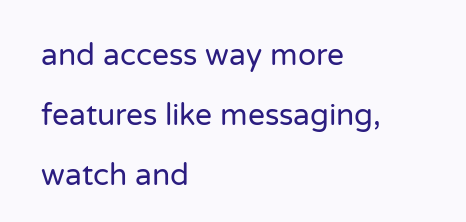and access way more features like messaging, watch and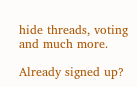hide threads, voting and much more.

Already signed up?